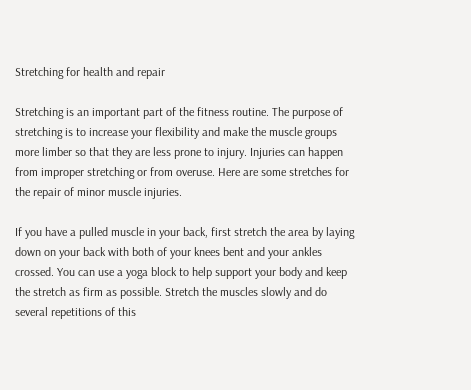Stretching for health and repair

Stretching is an important part of the fitness routine. The purpose of stretching is to increase your flexibility and make the muscle groups more limber so that they are less prone to injury. Injuries can happen from improper stretching or from overuse. Here are some stretches for the repair of minor muscle injuries.

If you have a pulled muscle in your back, first stretch the area by laying down on your back with both of your knees bent and your ankles crossed. You can use a yoga block to help support your body and keep the stretch as firm as possible. Stretch the muscles slowly and do several repetitions of this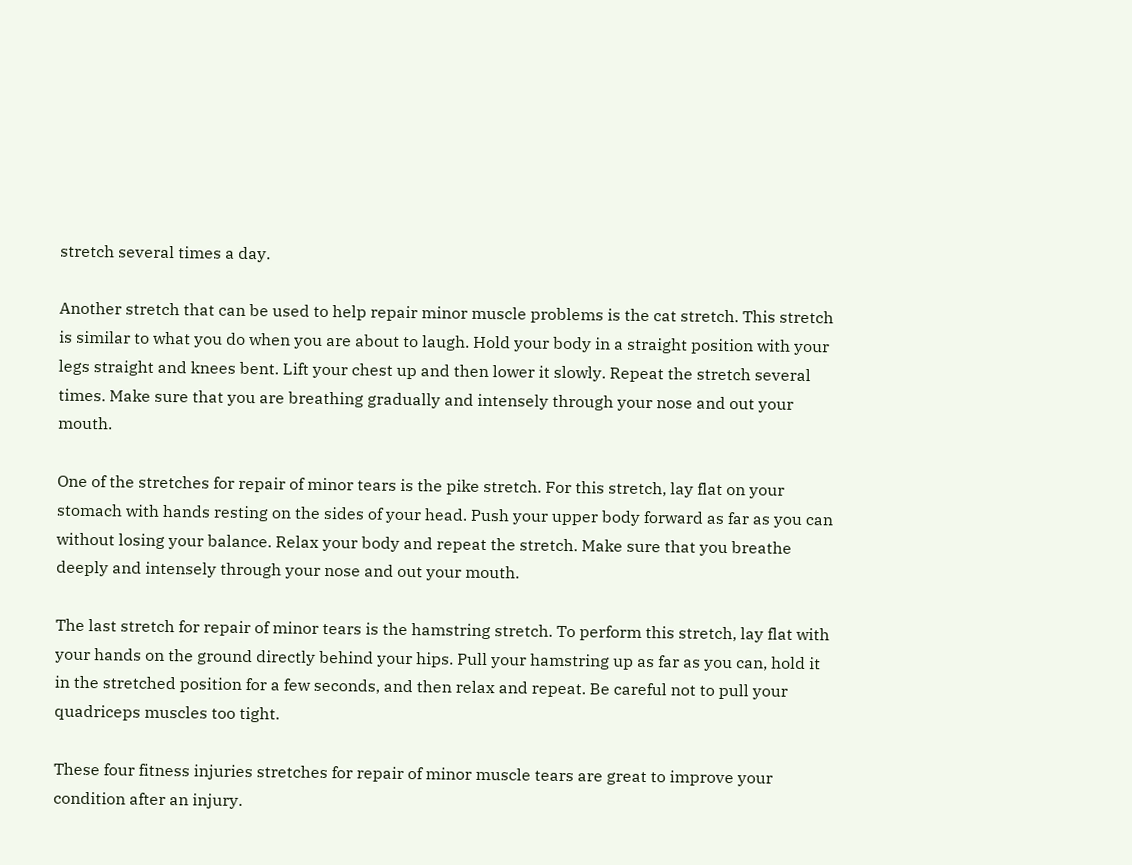stretch several times a day.

Another stretch that can be used to help repair minor muscle problems is the cat stretch. This stretch is similar to what you do when you are about to laugh. Hold your body in a straight position with your legs straight and knees bent. Lift your chest up and then lower it slowly. Repeat the stretch several times. Make sure that you are breathing gradually and intensely through your nose and out your mouth.

One of the stretches for repair of minor tears is the pike stretch. For this stretch, lay flat on your stomach with hands resting on the sides of your head. Push your upper body forward as far as you can without losing your balance. Relax your body and repeat the stretch. Make sure that you breathe deeply and intensely through your nose and out your mouth.

The last stretch for repair of minor tears is the hamstring stretch. To perform this stretch, lay flat with your hands on the ground directly behind your hips. Pull your hamstring up as far as you can, hold it in the stretched position for a few seconds, and then relax and repeat. Be careful not to pull your quadriceps muscles too tight.

These four fitness injuries stretches for repair of minor muscle tears are great to improve your condition after an injury.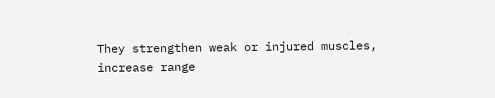They strengthen weak or injured muscles, increase range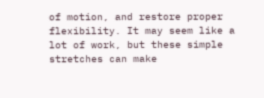of motion, and restore proper flexibility. It may seem like a lot of work, but these simple stretches can make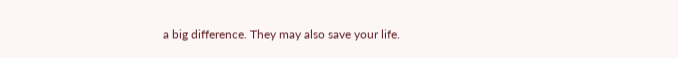a big difference. They may also save your life.